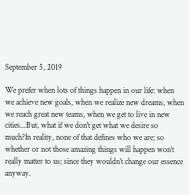September 5, 2019

We prefer when lots of things happen in our life: when we achieve new goals, when we realize new dreams, when we reach great new teams, when we get to live in new cities...But, what if we don't get what we desire so much?In reality, none of that defines who we are; so whether or not those amazing things will happen won’t really matter to us; since they wouldn’t change our essence anyway.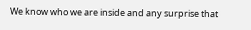We know who we are inside and any surprise that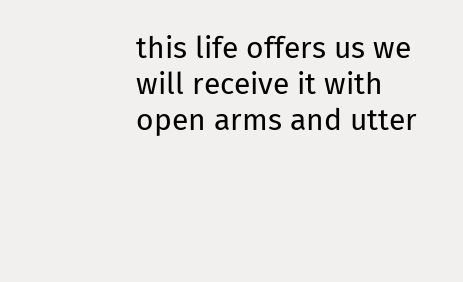this life offers us we will receive it with open arms and utter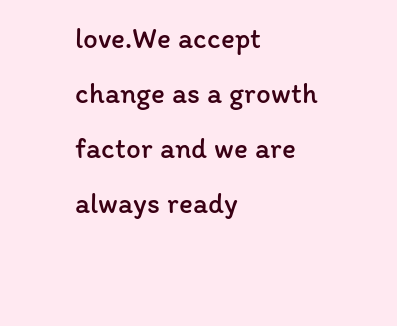love.We accept change as a growth factor and we are always ready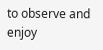to observe and enjoy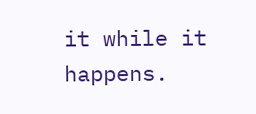it while it happens.